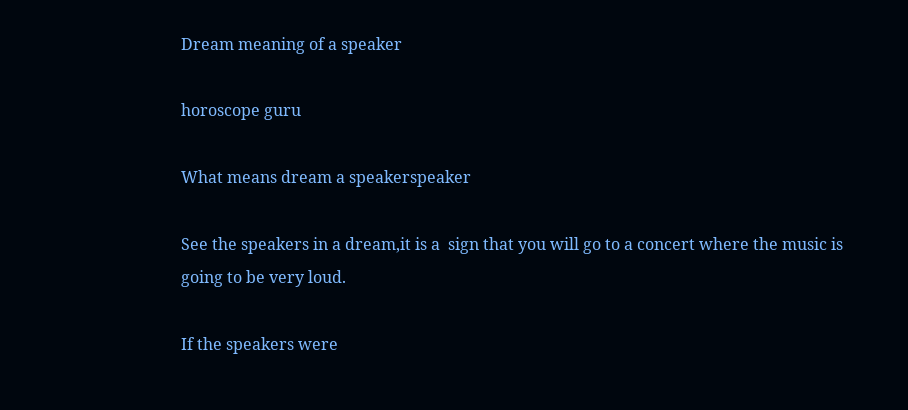Dream meaning of a speaker

horoscope guru

What means dream a speakerspeaker

See the speakers in a dream,it is a  sign that you will go to a concert where the music is going to be very loud.

If the speakers were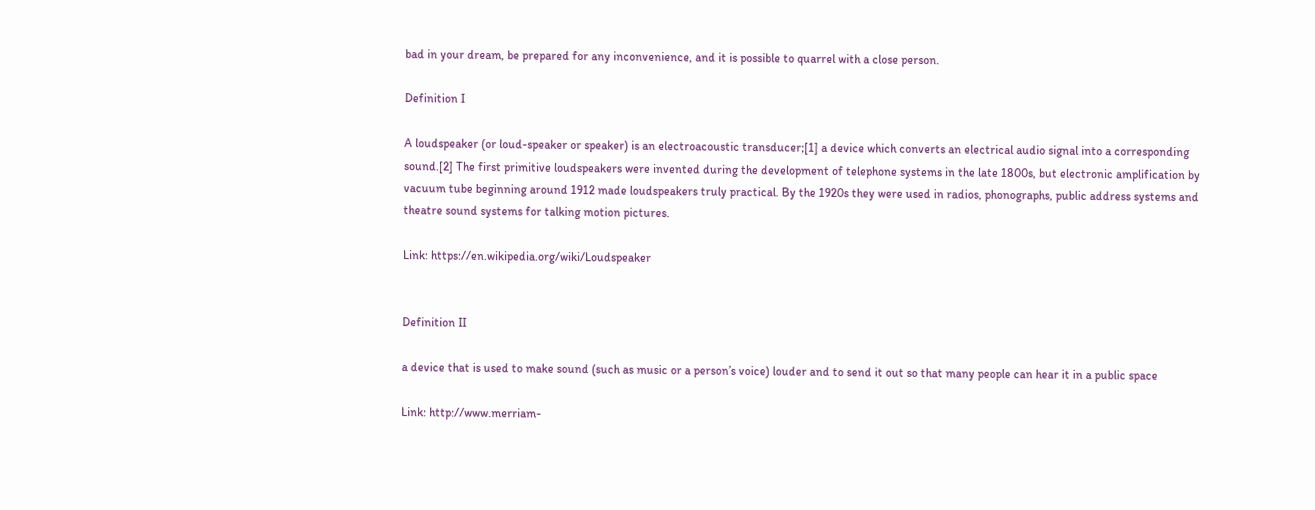bad in your dream, be prepared for any inconvenience, and it is possible to quarrel with a close person.

Definition I

A loudspeaker (or loud-speaker or speaker) is an electroacoustic transducer;[1] a device which converts an electrical audio signal into a corresponding sound.[2] The first primitive loudspeakers were invented during the development of telephone systems in the late 1800s, but electronic amplification by vacuum tube beginning around 1912 made loudspeakers truly practical. By the 1920s they were used in radios, phonographs, public address systems and theatre sound systems for talking motion pictures.

Link: https://en.wikipedia.org/wiki/Loudspeaker


Definition II

a device that is used to make sound (such as music or a person’s voice) louder and to send it out so that many people can hear it in a public space

Link: http://www.merriam-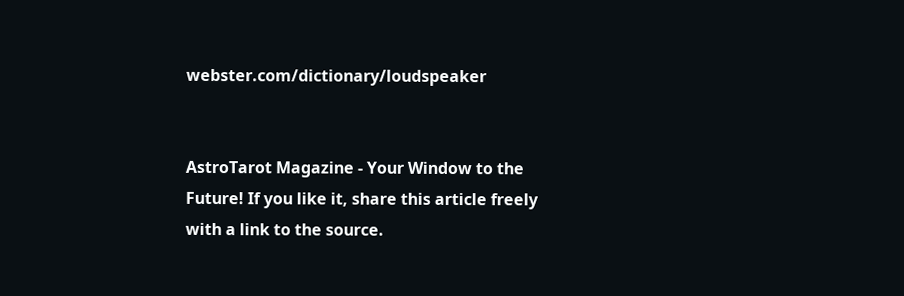webster.com/dictionary/loudspeaker


AstroTarot Magazine - Your Window to the Future! If you like it, share this article freely with a link to the source.